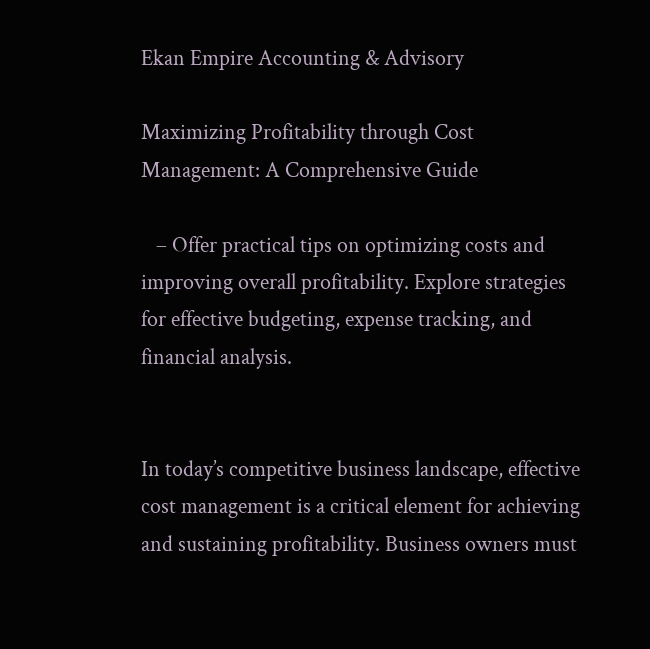Ekan Empire Accounting & Advisory

Maximizing Profitability through Cost Management: A Comprehensive Guide

   – Offer practical tips on optimizing costs and improving overall profitability. Explore strategies for effective budgeting, expense tracking, and financial analysis.


In today’s competitive business landscape, effective cost management is a critical element for achieving and sustaining profitability. Business owners must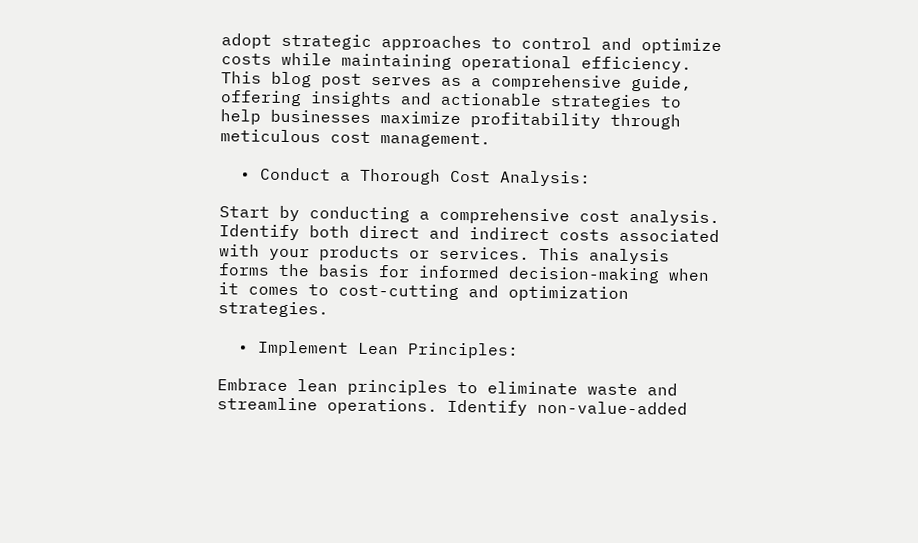adopt strategic approaches to control and optimize costs while maintaining operational efficiency. This blog post serves as a comprehensive guide, offering insights and actionable strategies to help businesses maximize profitability through meticulous cost management.

  • Conduct a Thorough Cost Analysis:

Start by conducting a comprehensive cost analysis. Identify both direct and indirect costs associated with your products or services. This analysis forms the basis for informed decision-making when it comes to cost-cutting and optimization strategies.

  • Implement Lean Principles:

Embrace lean principles to eliminate waste and streamline operations. Identify non-value-added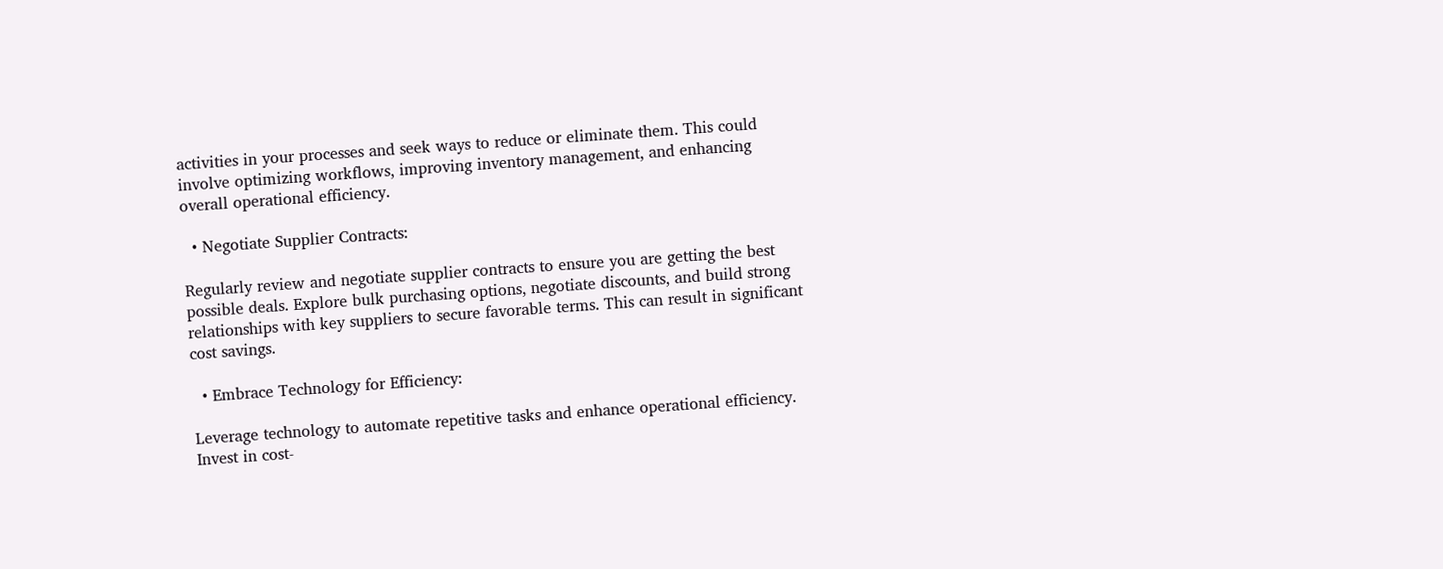activities in your processes and seek ways to reduce or eliminate them. This could involve optimizing workflows, improving inventory management, and enhancing overall operational efficiency.

  • Negotiate Supplier Contracts:

Regularly review and negotiate supplier contracts to ensure you are getting the best possible deals. Explore bulk purchasing options, negotiate discounts, and build strong relationships with key suppliers to secure favorable terms. This can result in significant cost savings.

  • Embrace Technology for Efficiency:

Leverage technology to automate repetitive tasks and enhance operational efficiency. Invest in cost-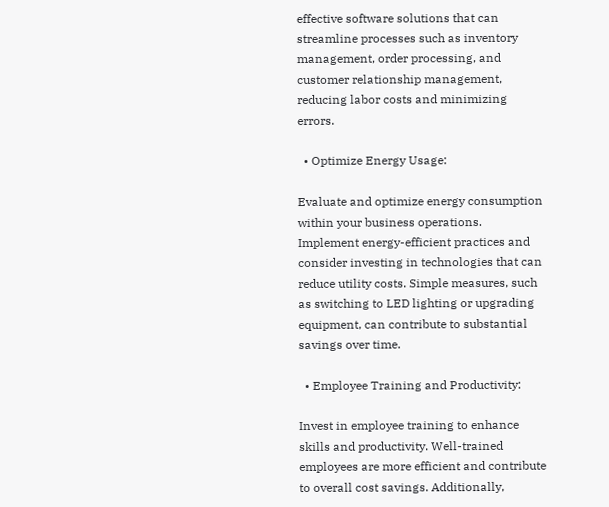effective software solutions that can streamline processes such as inventory management, order processing, and customer relationship management, reducing labor costs and minimizing errors.

  • Optimize Energy Usage:

Evaluate and optimize energy consumption within your business operations. Implement energy-efficient practices and consider investing in technologies that can reduce utility costs. Simple measures, such as switching to LED lighting or upgrading equipment, can contribute to substantial savings over time.

  • Employee Training and Productivity:

Invest in employee training to enhance skills and productivity. Well-trained employees are more efficient and contribute to overall cost savings. Additionally,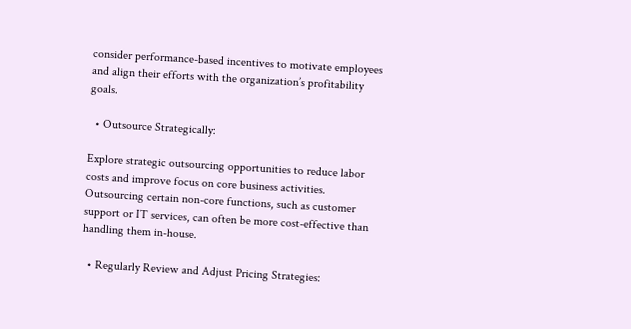consider performance-based incentives to motivate employees and align their efforts with the organization’s profitability goals.

  • Outsource Strategically:

Explore strategic outsourcing opportunities to reduce labor costs and improve focus on core business activities. Outsourcing certain non-core functions, such as customer support or IT services, can often be more cost-effective than handling them in-house.

  • Regularly Review and Adjust Pricing Strategies: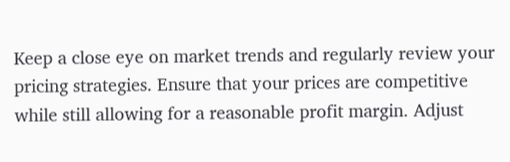Keep a close eye on market trends and regularly review your pricing strategies. Ensure that your prices are competitive while still allowing for a reasonable profit margin. Adjust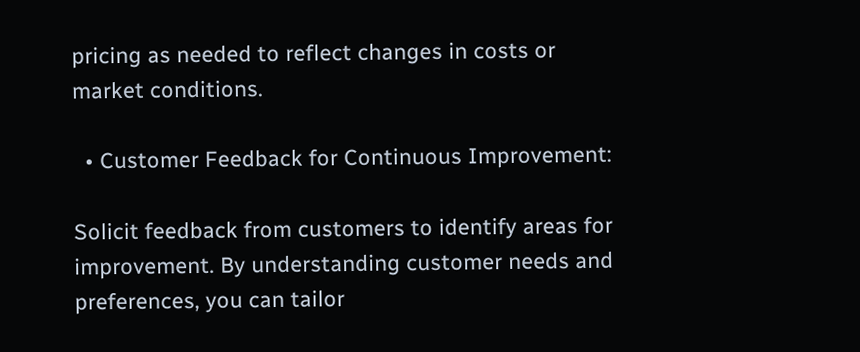pricing as needed to reflect changes in costs or market conditions.

  • Customer Feedback for Continuous Improvement:

Solicit feedback from customers to identify areas for improvement. By understanding customer needs and preferences, you can tailor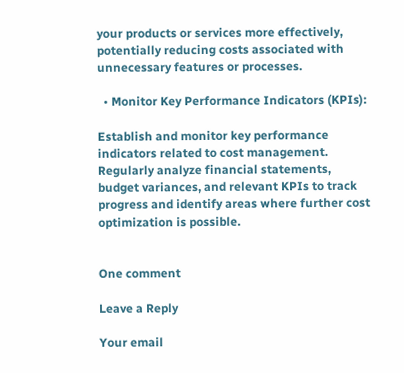your products or services more effectively, potentially reducing costs associated with unnecessary features or processes.

  • Monitor Key Performance Indicators (KPIs):

Establish and monitor key performance indicators related to cost management. Regularly analyze financial statements, budget variances, and relevant KPIs to track progress and identify areas where further cost optimization is possible.


One comment

Leave a Reply

Your email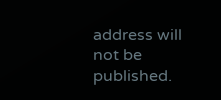address will not be published.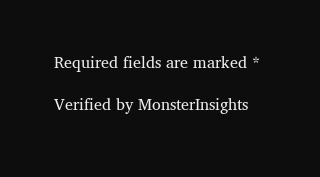Required fields are marked *

Verified by MonsterInsights